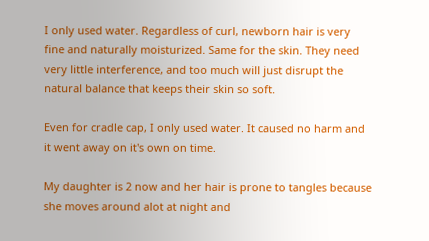I only used water. Regardless of curl, newborn hair is very fine and naturally moisturized. Same for the skin. They need very little interference, and too much will just disrupt the natural balance that keeps their skin so soft.

Even for cradle cap, I only used water. It caused no harm and it went away on it's own on time.

My daughter is 2 now and her hair is prone to tangles because she moves around alot at night and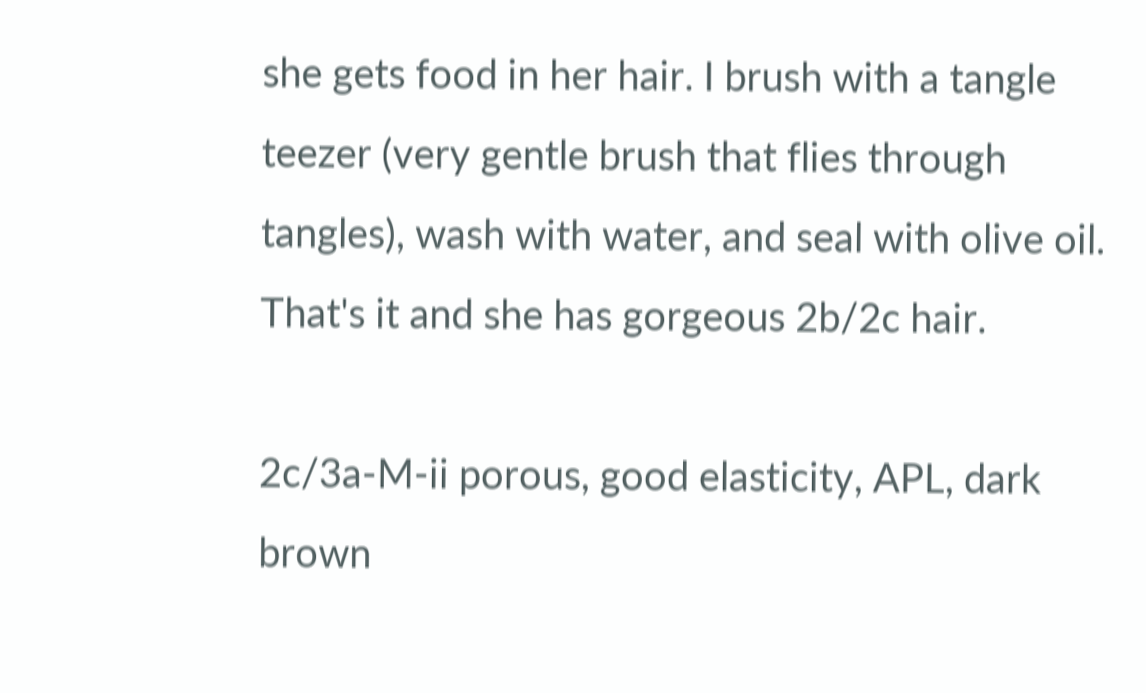she gets food in her hair. I brush with a tangle teezer (very gentle brush that flies through tangles), wash with water, and seal with olive oil. That's it and she has gorgeous 2b/2c hair.

2c/3a-M-ii porous, good elasticity, APL, dark brown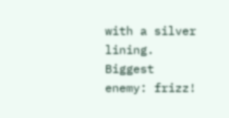with a silver lining. Biggest enemy: frizz!